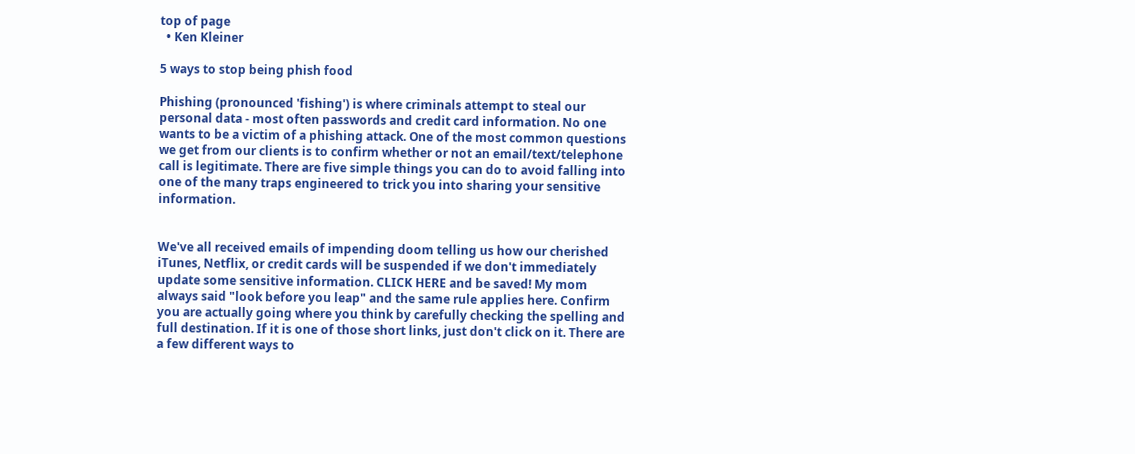top of page
  • Ken Kleiner

5 ways to stop being phish food

Phishing (pronounced 'fishing') is where criminals attempt to steal our personal data - most often passwords and credit card information. No one wants to be a victim of a phishing attack. One of the most common questions we get from our clients is to confirm whether or not an email/text/telephone call is legitimate. There are five simple things you can do to avoid falling into one of the many traps engineered to trick you into sharing your sensitive information.


We've all received emails of impending doom telling us how our cherished iTunes, Netflix, or credit cards will be suspended if we don't immediately update some sensitive information. CLICK HERE and be saved! My mom always said "look before you leap" and the same rule applies here. Confirm you are actually going where you think by carefully checking the spelling and full destination. If it is one of those short links, just don't click on it. There are a few different ways to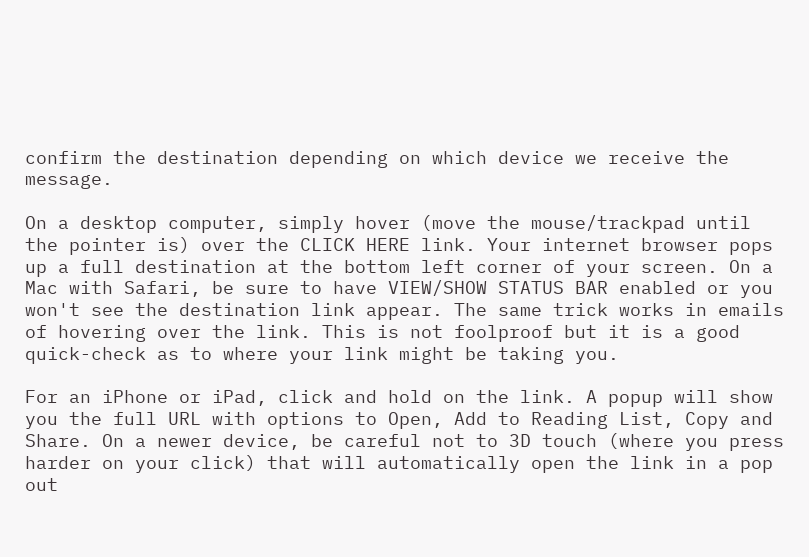confirm the destination depending on which device we receive the message.

On a desktop computer, simply hover (move the mouse/trackpad until the pointer is) over the CLICK HERE link. Your internet browser pops up a full destination at the bottom left corner of your screen. On a Mac with Safari, be sure to have VIEW/SHOW STATUS BAR enabled or you won't see the destination link appear. The same trick works in emails of hovering over the link. This is not foolproof but it is a good quick-check as to where your link might be taking you.

For an iPhone or iPad, click and hold on the link. A popup will show you the full URL with options to Open, Add to Reading List, Copy and Share. On a newer device, be careful not to 3D touch (where you press harder on your click) that will automatically open the link in a pop out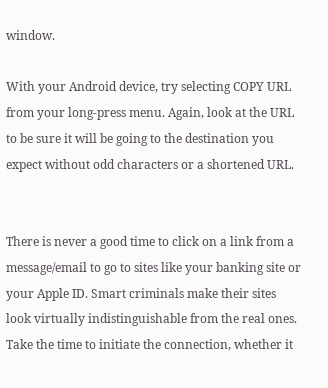window.

With your Android device, try selecting COPY URL from your long-press menu. Again, look at the URL to be sure it will be going to the destination you expect without odd characters or a shortened URL.


There is never a good time to click on a link from a message/email to go to sites like your banking site or your Apple ID. Smart criminals make their sites look virtually indistinguishable from the real ones. Take the time to initiate the connection, whether it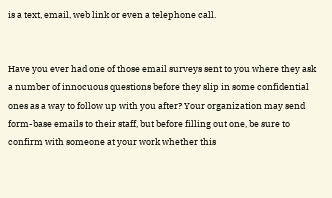is a text, email, web link or even a telephone call.


Have you ever had one of those email surveys sent to you where they ask a number of innocuous questions before they slip in some confidential ones as a way to follow up with you after? Your organization may send form-base emails to their staff, but before filling out one, be sure to confirm with someone at your work whether this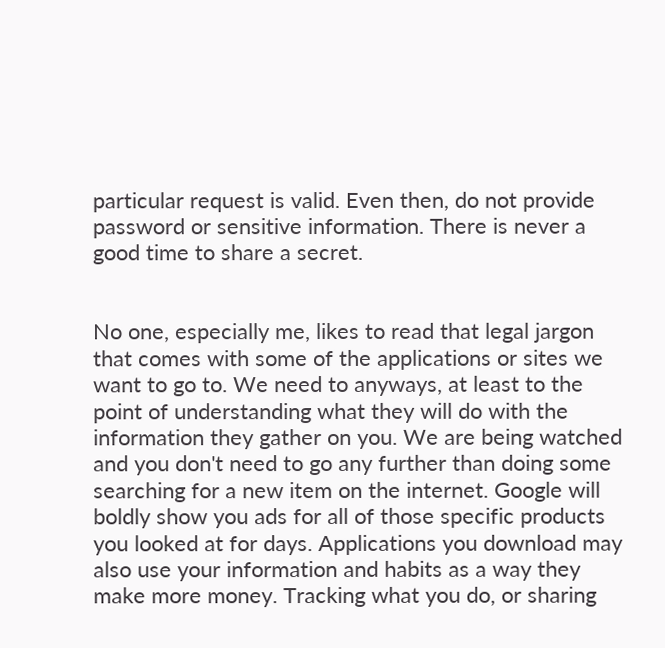particular request is valid. Even then, do not provide password or sensitive information. There is never a good time to share a secret.


No one, especially me, likes to read that legal jargon that comes with some of the applications or sites we want to go to. We need to anyways, at least to the point of understanding what they will do with the information they gather on you. We are being watched and you don't need to go any further than doing some searching for a new item on the internet. Google will boldly show you ads for all of those specific products you looked at for days. Applications you download may also use your information and habits as a way they make more money. Tracking what you do, or sharing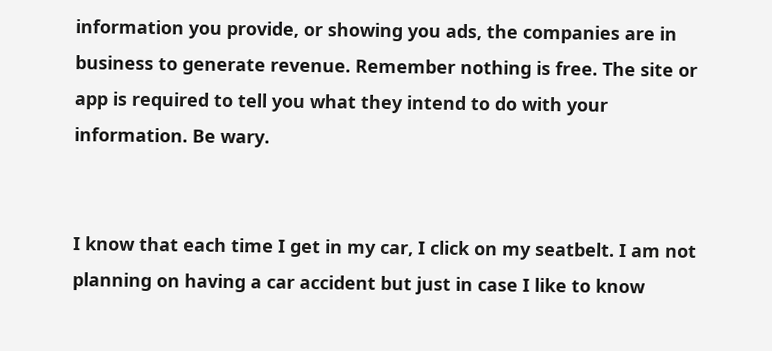information you provide, or showing you ads, the companies are in business to generate revenue. Remember nothing is free. The site or app is required to tell you what they intend to do with your information. Be wary.


I know that each time I get in my car, I click on my seatbelt. I am not planning on having a car accident but just in case I like to know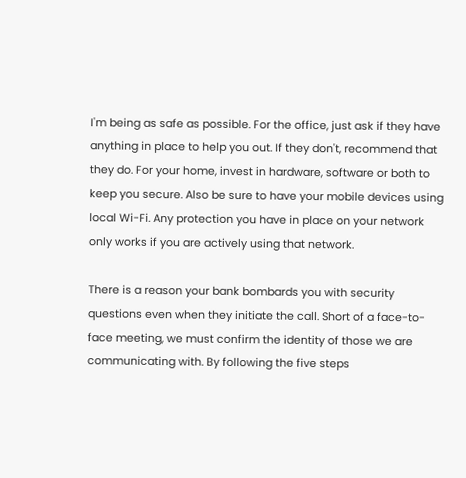I'm being as safe as possible. For the office, just ask if they have anything in place to help you out. If they don't, recommend that they do. For your home, invest in hardware, software or both to keep you secure. Also be sure to have your mobile devices using local Wi-Fi. Any protection you have in place on your network only works if you are actively using that network.

There is a reason your bank bombards you with security questions even when they initiate the call. Short of a face-to-face meeting, we must confirm the identity of those we are communicating with. By following the five steps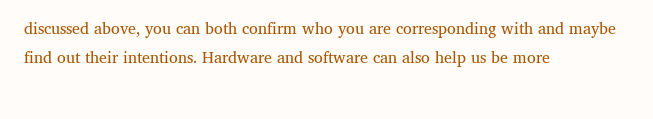discussed above, you can both confirm who you are corresponding with and maybe find out their intentions. Hardware and software can also help us be more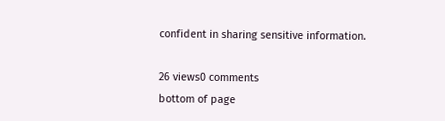confident in sharing sensitive information.

26 views0 comments
bottom of page